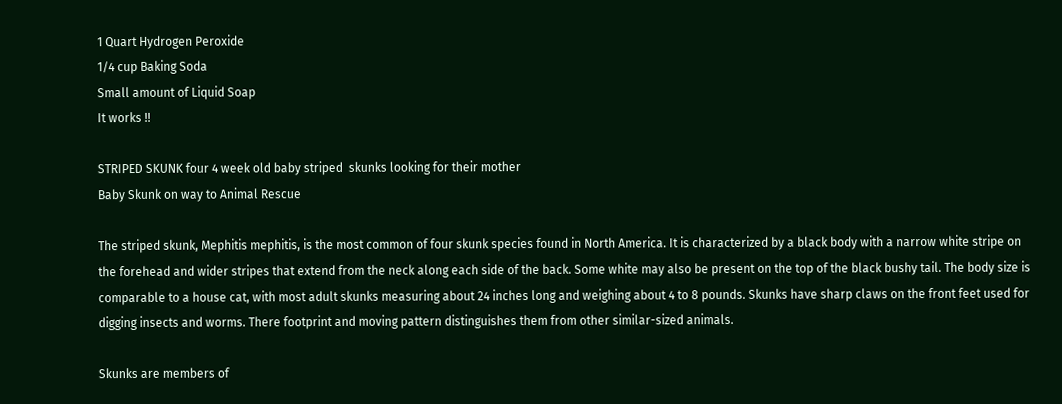1 Quart Hydrogen Peroxide
1/4 cup Baking Soda
Small amount of Liquid Soap
It works !!

STRIPED SKUNK four 4 week old baby striped  skunks looking for their mother
Baby Skunk on way to Animal Rescue

The striped skunk, Mephitis mephitis, is the most common of four skunk species found in North America. It is characterized by a black body with a narrow white stripe on the forehead and wider stripes that extend from the neck along each side of the back. Some white may also be present on the top of the black bushy tail. The body size is comparable to a house cat, with most adult skunks measuring about 24 inches long and weighing about 4 to 8 pounds. Skunks have sharp claws on the front feet used for digging insects and worms. There footprint and moving pattern distinguishes them from other similar-sized animals.

Skunks are members of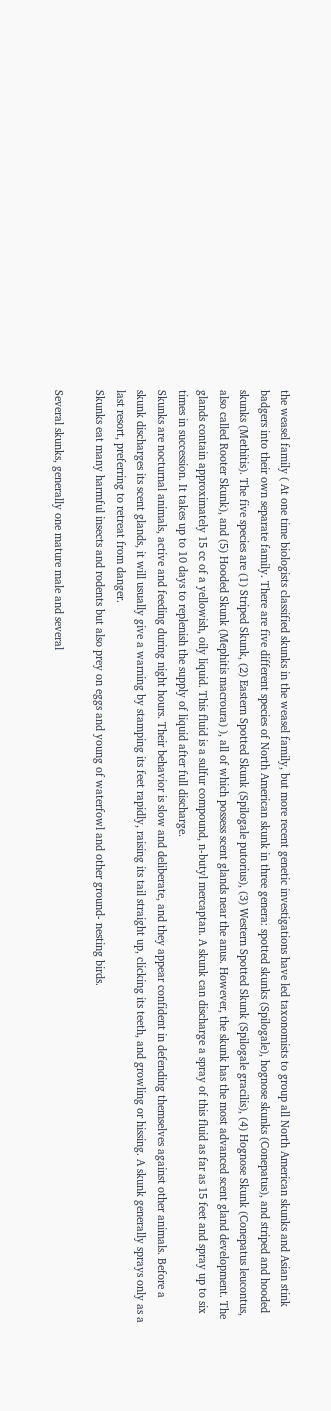the weasel family ( At one time biologists classified skunks in the weasel family, but more recent genetic investigations have led taxonomists to group all North American skunks and Asian stink badgers into their own separate family. There are five different species of North American skunk in three genera: spotted skunks (Spilogale), hognose skunks (Conepatus), and striped and hooded skunks (Methitis). The five species are (1) Striped Skunk, (2) Eastern Spotted Skunk (Spilogale putorius), (3) Western Spotted Skunk (Spilogale gracilis), (4) Hognose Skunk (Conepatus leucontus, also called Rooter Skunk), and (5) Hooded Skunk (Mephitis macroura) ), all of which possess scent glands near the anus. However, the skunk has the most advanced scent gland development. The glands contain approximately 15 cc of a yellowish, oily liquid. This fluid is a sulfur compound, n-butyl mercaptan. A skunk can discharge a spray of this fluid as far as 15 feet and spray up to six times in succession. It takes up to 10 days to replenish the supply of liquid after full discharge.
Skunks are nocturnal animals, active and feeding during night hours. Their behavior is slow and deliberate, and they appear confident in defending themselves against other animals. Before a skunk discharges its scent glands, it will usually give a warning by stamping its feet rapidly, raising its tail straight up, clicking its teeth, and growling or hissing. A skunk generally sprays only as a last resort, preferring to retreat from danger.
Skunks eat many harmful insects and rodents but also prey on eggs and young of waterfowl and other ground- nesting birds.

Several skunks, generally one mature male and several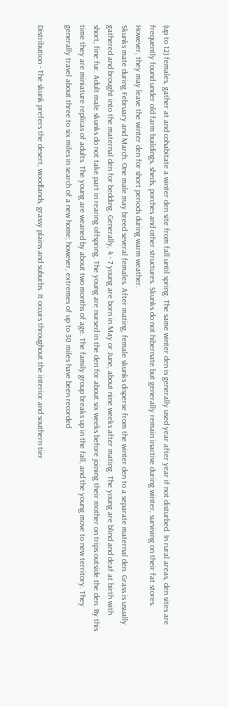(up to 12) females, gather at and cohabitate a winter den site from fall until spring. The same winter den is generally used year after year if not disturbed. In rural areas, den sites are frequently found under old farm buildings, sheds, porches and other structures. Skunks do not hibernate but generally remain inactive during winter, surviving on their fat stores. However, they may leave the winter den for short periods during warm weather.
Skunks mate during February and March. One male may breed several females. After mating, female skunks disperse from the winter den to a separate maternal den. Grass is usually gathered and brought into the maternal den for bedding. Generally, 4 - 7 young are born in May or June, about nine weeks after mating. The young are blind and deaf at birth with short, fine fur. Adult male skunks do not take part in rearing offspring. The young are nursed in the den for about six weeks before joining their mother on trips outside the den. By this time they are miniature replicas of adults. The young are weaned by about two months of age. The family group breaks up in the fall, and the young move to new territory. They generally travel about three to six miles in search of a new home; however, extremes of up to 30 miles have been recorded

Distribution - The skunk prefers the desert, woodlands, grassy plains and suburbs. It occurs throughout the interior and southern tier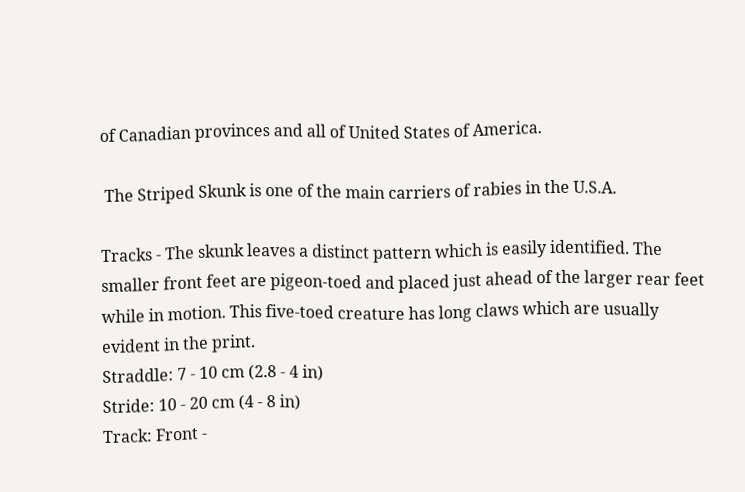of Canadian provinces and all of United States of America.

 The Striped Skunk is one of the main carriers of rabies in the U.S.A.

Tracks - The skunk leaves a distinct pattern which is easily identified. The smaller front feet are pigeon-toed and placed just ahead of the larger rear feet while in motion. This five-toed creature has long claws which are usually evident in the print.
Straddle: 7 - 10 cm (2.8 - 4 in)
Stride: 10 - 20 cm (4 - 8 in)
Track: Front -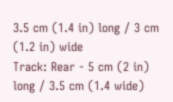3.5 cm (1.4 in) long / 3 cm (1.2 in) wide
Track: Rear - 5 cm (2 in) long / 3.5 cm (1.4 wide)